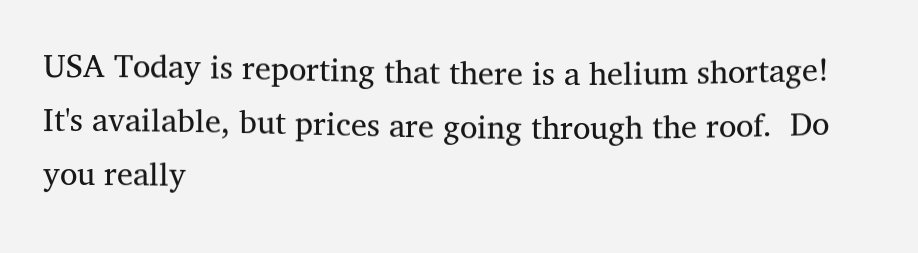USA Today is reporting that there is a helium shortage! It's available, but prices are going through the roof.  Do you really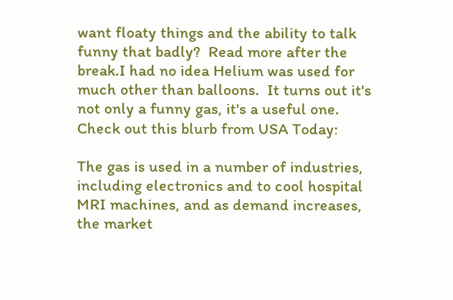want floaty things and the ability to talk funny that badly?  Read more after the break.I had no idea Helium was used for much other than balloons.  It turns out it's not only a funny gas, it's a useful one. Check out this blurb from USA Today:

The gas is used in a number of industries, including electronics and to cool hospital MRI machines, and as demand increases, the market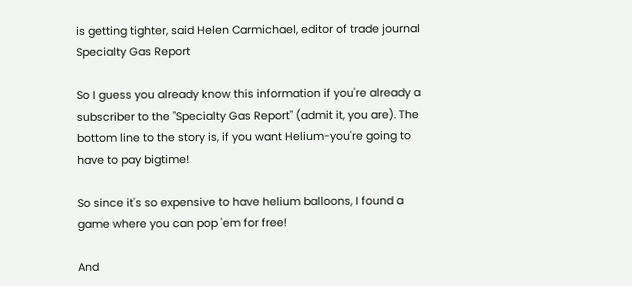is getting tighter, said Helen Carmichael, editor of trade journal Specialty Gas Report

So I guess you already know this information if you're already a subscriber to the "Specialty Gas Report" (admit it, you are). The bottom line to the story is, if you want Helium-you're going to have to pay bigtime!

So since it's so expensive to have helium balloons, I found a game where you can pop 'em for free!

And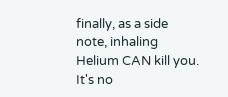finally, as a side note, inhaling Helium CAN kill you. It's no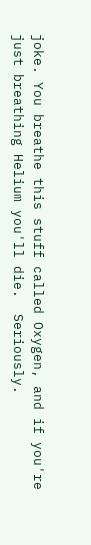joke. You breathe this stuff called Oxygen, and if you're just breathing Helium you'll die.  Seriously.